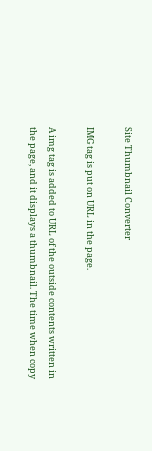Site Thumbnail Converter

IMG tag is put on URL in the page.

A img tag is added to URL of the outside contents written in the page, and it displays a thumbnail. The time when copy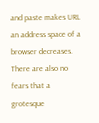and paste makes URL an address space of a browser decreases. There are also no fears that a grotesque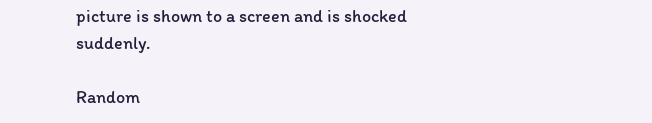picture is shown to a screen and is shocked suddenly.

Random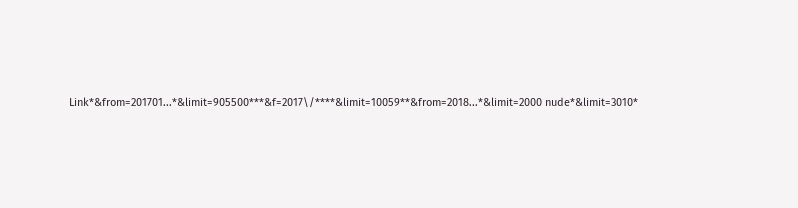Link*&from=201701...*&limit=905500***&f=2017\/****&limit=10059**&from=2018...*&limit=2000 nude*&limit=3010*